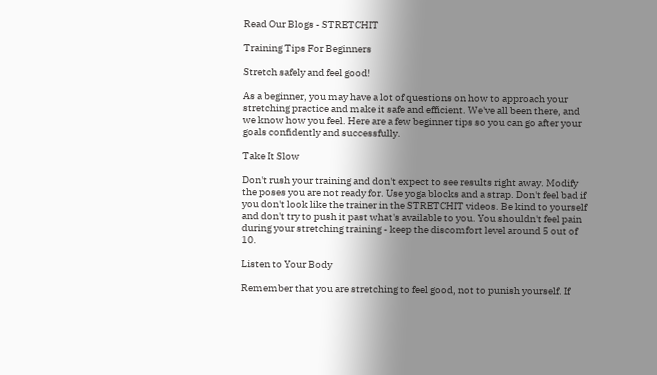Read Our Blogs - STRETCHIT

Training Tips For Beginners

Stretch safely and feel good!

As a beginner, you may have a lot of questions on how to approach your stretching practice and make it safe and efficient. We've all been there, and we know how you feel. Here are a few beginner tips so you can go after your goals confidently and successfully.

Take It Slow

Don't rush your training and don't expect to see results right away. Modify the poses you are not ready for. Use yoga blocks and a strap. Don't feel bad if you don't look like the trainer in the STRETCHIT videos. Be kind to yourself and don't try to push it past what's available to you. You shouldn't feel pain during your stretching training - keep the discomfort level around 5 out of 10.

Listen to Your Body

Remember that you are stretching to feel good, not to punish yourself. If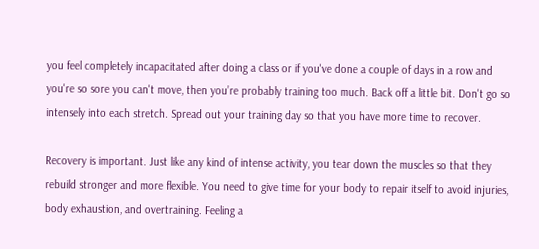you feel completely incapacitated after doing a class or if you've done a couple of days in a row and you're so sore you can't move, then you’re probably training too much. Back off a little bit. Don't go so intensely into each stretch. Spread out your training day so that you have more time to recover.

Recovery is important. Just like any kind of intense activity, you tear down the muscles so that they rebuild stronger and more flexible. You need to give time for your body to repair itself to avoid injuries, body exhaustion, and overtraining. Feeling a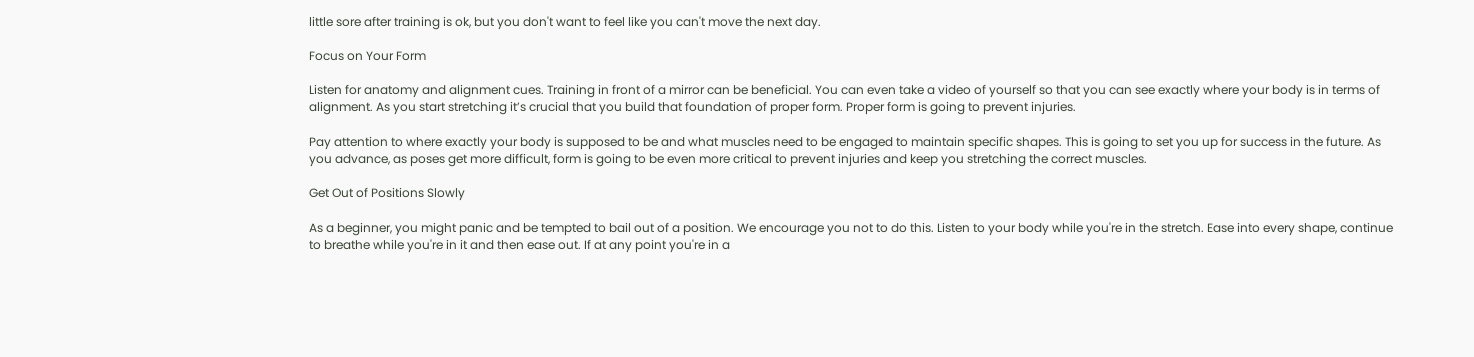little sore after training is ok, but you don't want to feel like you can't move the next day.

Focus on Your Form

Listen for anatomy and alignment cues. Training in front of a mirror can be beneficial. You can even take a video of yourself so that you can see exactly where your body is in terms of alignment. As you start stretching it’s crucial that you build that foundation of proper form. Proper form is going to prevent injuries.

Pay attention to where exactly your body is supposed to be and what muscles need to be engaged to maintain specific shapes. This is going to set you up for success in the future. As you advance, as poses get more difficult, form is going to be even more critical to prevent injuries and keep you stretching the correct muscles.

Get Out of Positions Slowly

As a beginner, you might panic and be tempted to bail out of a position. We encourage you not to do this. Listen to your body while you're in the stretch. Ease into every shape, continue to breathe while you're in it and then ease out. If at any point you're in a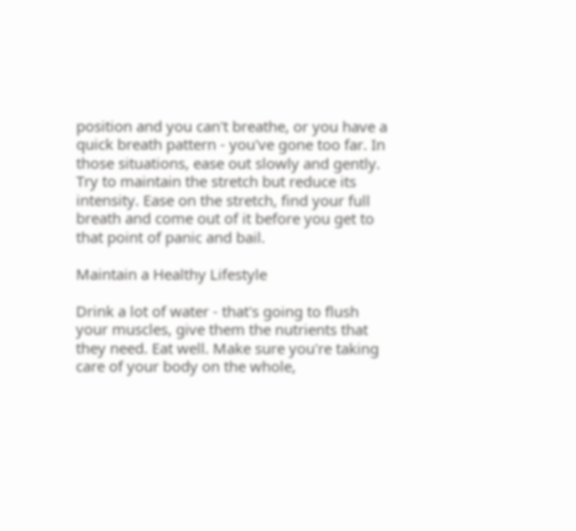position and you can't breathe, or you have a quick breath pattern - you've gone too far. In those situations, ease out slowly and gently. Try to maintain the stretch but reduce its intensity. Ease on the stretch, find your full breath and come out of it before you get to that point of panic and bail.

Maintain a Healthy Lifestyle

Drink a lot of water - that's going to flush your muscles, give them the nutrients that they need. Eat well. Make sure you're taking care of your body on the whole,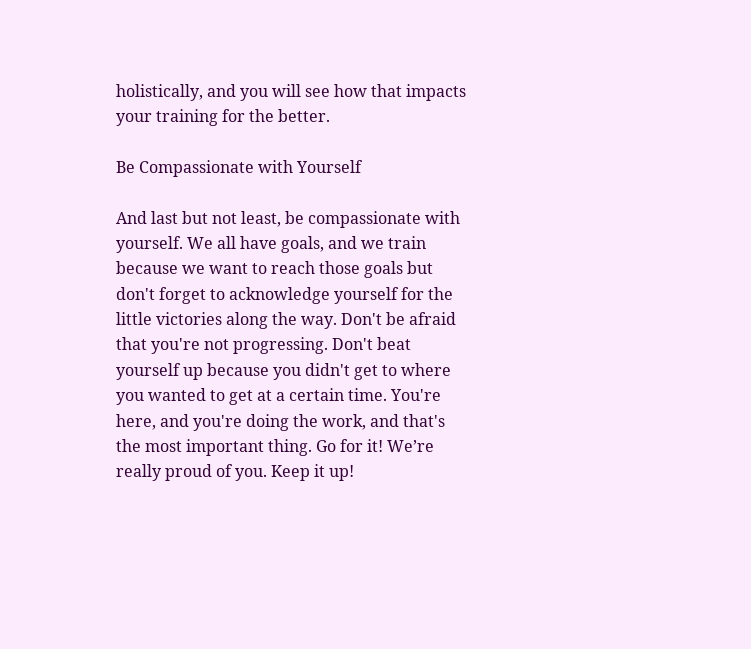holistically, and you will see how that impacts your training for the better.

Be Compassionate with Yourself

And last but not least, be compassionate with yourself. We all have goals, and we train because we want to reach those goals but don't forget to acknowledge yourself for the little victories along the way. Don't be afraid that you're not progressing. Don't beat yourself up because you didn't get to where you wanted to get at a certain time. You're here, and you're doing the work, and that's the most important thing. Go for it! We’re really proud of you. Keep it up!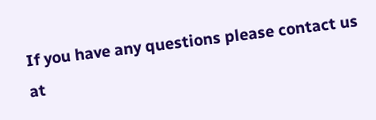If you have any questions please contact us at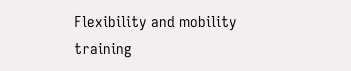Flexibility and mobility training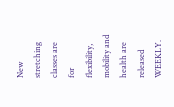New stretching classes are for flexibility, mobility and health are released WEEKLY.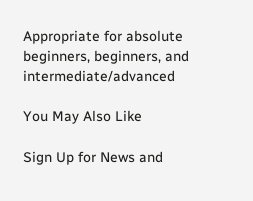Appropriate for absolute beginners, beginners, and intermediate/advanced

You May Also Like

Sign Up for News and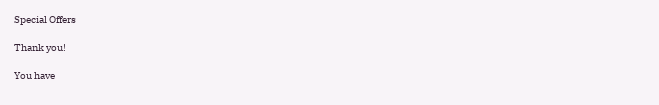Special Offers

Thank you!

You have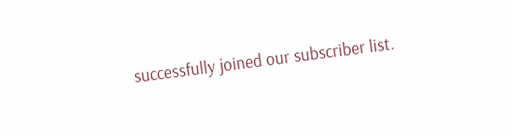successfully joined our subscriber list.